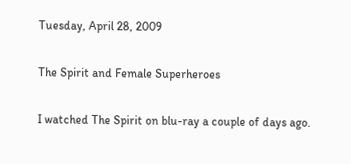Tuesday, April 28, 2009

The Spirit and Female Superheroes

I watched The Spirit on blu-ray a couple of days ago.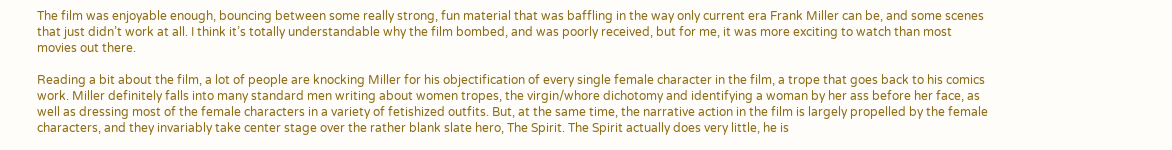The film was enjoyable enough, bouncing between some really strong, fun material that was baffling in the way only current era Frank Miller can be, and some scenes that just didn’t work at all. I think it’s totally understandable why the film bombed, and was poorly received, but for me, it was more exciting to watch than most movies out there.

Reading a bit about the film, a lot of people are knocking Miller for his objectification of every single female character in the film, a trope that goes back to his comics work. Miller definitely falls into many standard men writing about women tropes, the virgin/whore dichotomy and identifying a woman by her ass before her face, as well as dressing most of the female characters in a variety of fetishized outfits. But, at the same time, the narrative action in the film is largely propelled by the female characters, and they invariably take center stage over the rather blank slate hero, The Spirit. The Spirit actually does very little, he is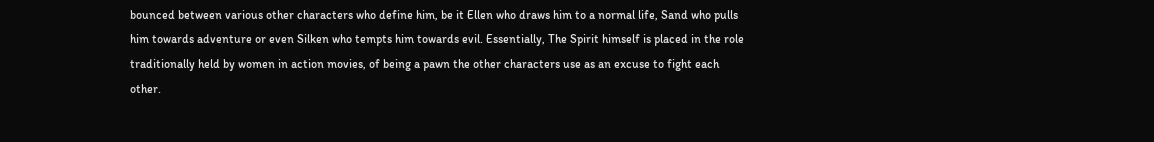bounced between various other characters who define him, be it Ellen who draws him to a normal life, Sand who pulls him towards adventure or even Silken who tempts him towards evil. Essentially, The Spirit himself is placed in the role traditionally held by women in action movies, of being a pawn the other characters use as an excuse to fight each other.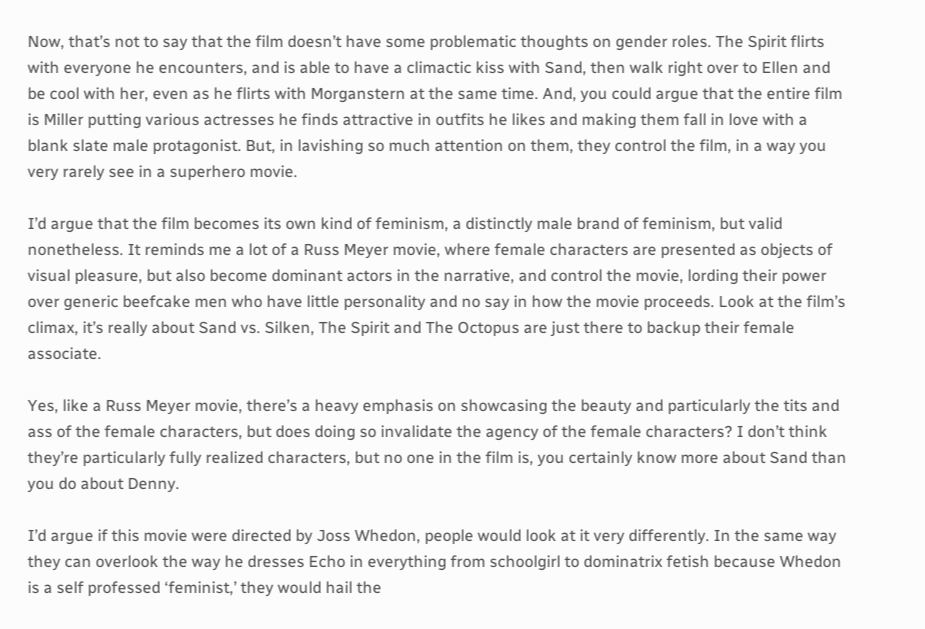Now, that’s not to say that the film doesn’t have some problematic thoughts on gender roles. The Spirit flirts with everyone he encounters, and is able to have a climactic kiss with Sand, then walk right over to Ellen and be cool with her, even as he flirts with Morganstern at the same time. And, you could argue that the entire film is Miller putting various actresses he finds attractive in outfits he likes and making them fall in love with a blank slate male protagonist. But, in lavishing so much attention on them, they control the film, in a way you very rarely see in a superhero movie.

I’d argue that the film becomes its own kind of feminism, a distinctly male brand of feminism, but valid nonetheless. It reminds me a lot of a Russ Meyer movie, where female characters are presented as objects of visual pleasure, but also become dominant actors in the narrative, and control the movie, lording their power over generic beefcake men who have little personality and no say in how the movie proceeds. Look at the film’s climax, it’s really about Sand vs. Silken, The Spirit and The Octopus are just there to backup their female associate.

Yes, like a Russ Meyer movie, there’s a heavy emphasis on showcasing the beauty and particularly the tits and ass of the female characters, but does doing so invalidate the agency of the female characters? I don’t think they’re particularly fully realized characters, but no one in the film is, you certainly know more about Sand than you do about Denny.

I’d argue if this movie were directed by Joss Whedon, people would look at it very differently. In the same way they can overlook the way he dresses Echo in everything from schoolgirl to dominatrix fetish because Whedon is a self professed ‘feminist,’ they would hail the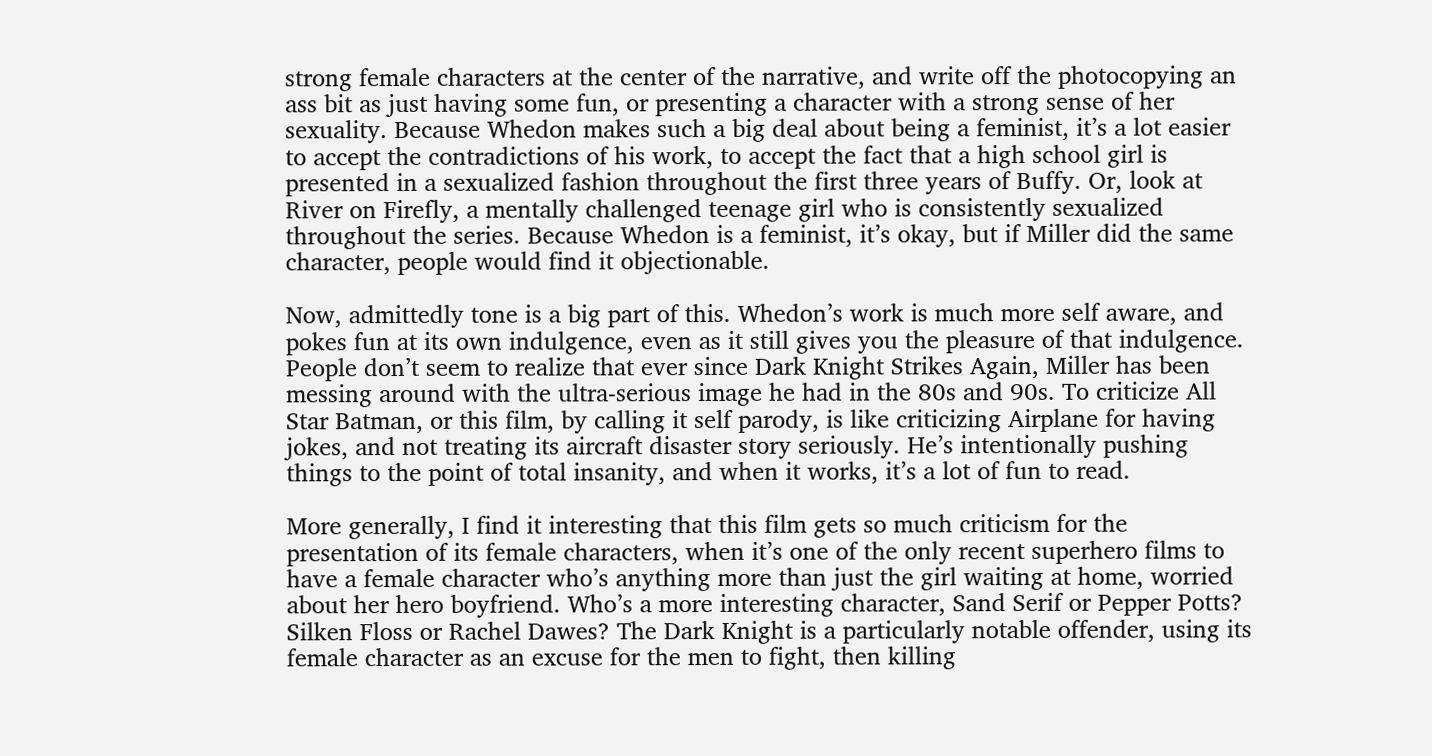strong female characters at the center of the narrative, and write off the photocopying an ass bit as just having some fun, or presenting a character with a strong sense of her sexuality. Because Whedon makes such a big deal about being a feminist, it’s a lot easier to accept the contradictions of his work, to accept the fact that a high school girl is presented in a sexualized fashion throughout the first three years of Buffy. Or, look at River on Firefly, a mentally challenged teenage girl who is consistently sexualized throughout the series. Because Whedon is a feminist, it’s okay, but if Miller did the same character, people would find it objectionable.

Now, admittedly tone is a big part of this. Whedon’s work is much more self aware, and pokes fun at its own indulgence, even as it still gives you the pleasure of that indulgence. People don’t seem to realize that ever since Dark Knight Strikes Again, Miller has been messing around with the ultra-serious image he had in the 80s and 90s. To criticize All Star Batman, or this film, by calling it self parody, is like criticizing Airplane for having jokes, and not treating its aircraft disaster story seriously. He’s intentionally pushing things to the point of total insanity, and when it works, it’s a lot of fun to read.

More generally, I find it interesting that this film gets so much criticism for the presentation of its female characters, when it’s one of the only recent superhero films to have a female character who’s anything more than just the girl waiting at home, worried about her hero boyfriend. Who’s a more interesting character, Sand Serif or Pepper Potts? Silken Floss or Rachel Dawes? The Dark Knight is a particularly notable offender, using its female character as an excuse for the men to fight, then killing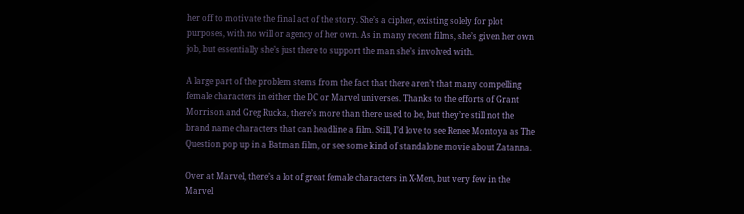her off to motivate the final act of the story. She’s a cipher, existing solely for plot purposes, with no will or agency of her own. As in many recent films, she’s given her own job, but essentially she’s just there to support the man she’s involved with.

A large part of the problem stems from the fact that there aren’t that many compelling female characters in either the DC or Marvel universes. Thanks to the efforts of Grant Morrison and Greg Rucka, there’s more than there used to be, but they’re still not the brand name characters that can headline a film. Still, I’d love to see Renee Montoya as The Question pop up in a Batman film, or see some kind of standalone movie about Zatanna.

Over at Marvel, there’s a lot of great female characters in X-Men, but very few in the Marvel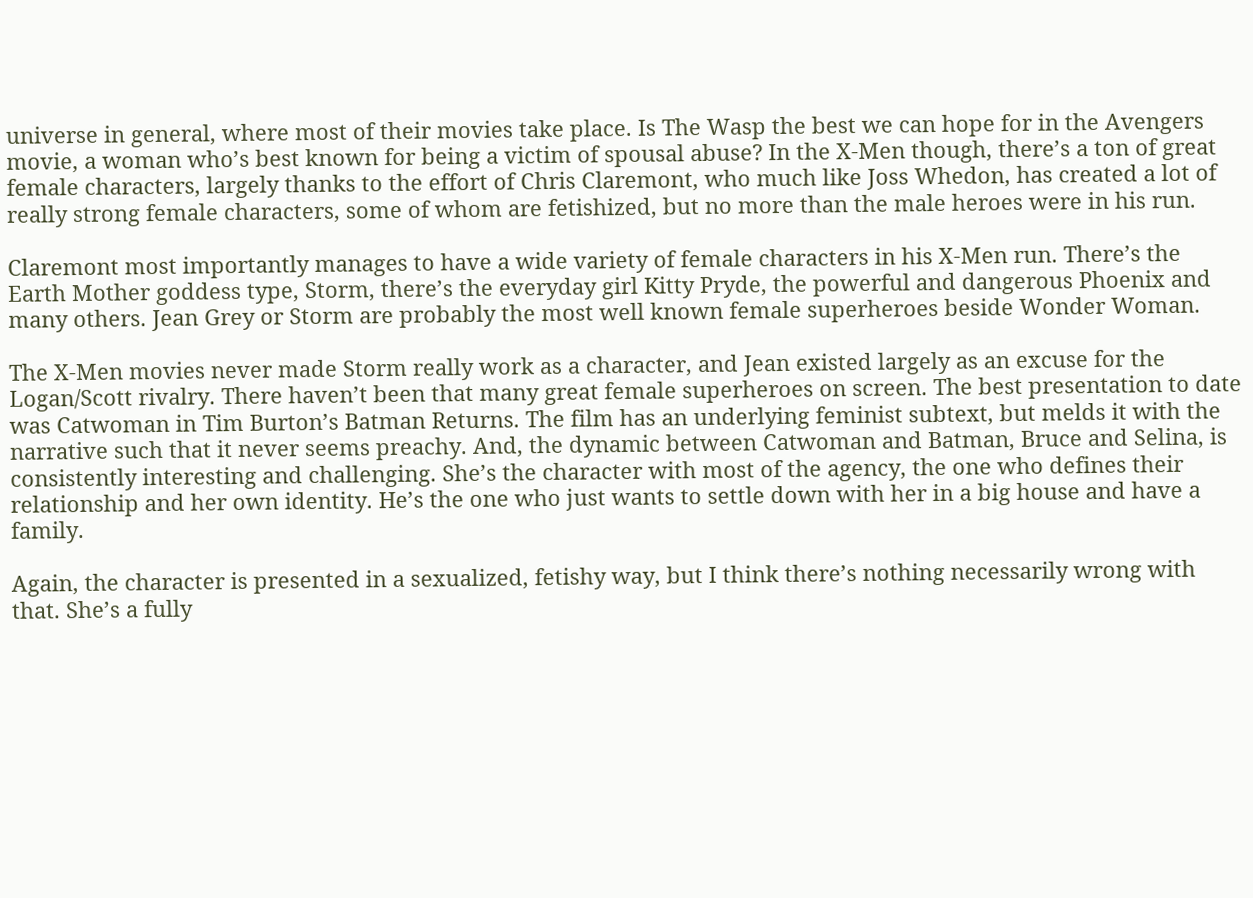universe in general, where most of their movies take place. Is The Wasp the best we can hope for in the Avengers movie, a woman who’s best known for being a victim of spousal abuse? In the X-Men though, there’s a ton of great female characters, largely thanks to the effort of Chris Claremont, who much like Joss Whedon, has created a lot of really strong female characters, some of whom are fetishized, but no more than the male heroes were in his run.

Claremont most importantly manages to have a wide variety of female characters in his X-Men run. There’s the Earth Mother goddess type, Storm, there’s the everyday girl Kitty Pryde, the powerful and dangerous Phoenix and many others. Jean Grey or Storm are probably the most well known female superheroes beside Wonder Woman.

The X-Men movies never made Storm really work as a character, and Jean existed largely as an excuse for the Logan/Scott rivalry. There haven’t been that many great female superheroes on screen. The best presentation to date was Catwoman in Tim Burton’s Batman Returns. The film has an underlying feminist subtext, but melds it with the narrative such that it never seems preachy. And, the dynamic between Catwoman and Batman, Bruce and Selina, is consistently interesting and challenging. She’s the character with most of the agency, the one who defines their relationship and her own identity. He’s the one who just wants to settle down with her in a big house and have a family.

Again, the character is presented in a sexualized, fetishy way, but I think there’s nothing necessarily wrong with that. She’s a fully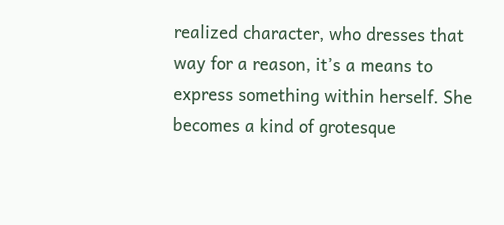realized character, who dresses that way for a reason, it’s a means to express something within herself. She becomes a kind of grotesque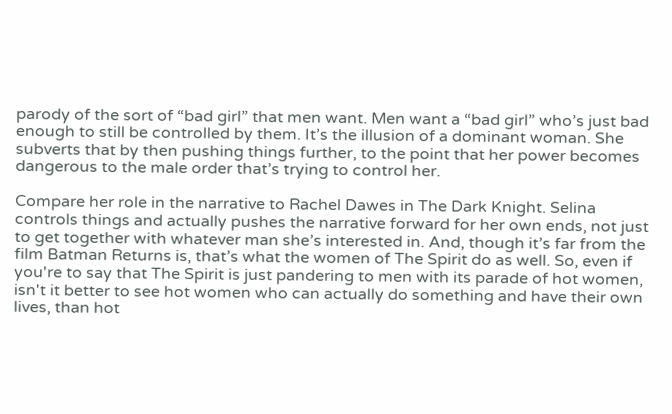parody of the sort of “bad girl” that men want. Men want a “bad girl” who’s just bad enough to still be controlled by them. It’s the illusion of a dominant woman. She subverts that by then pushing things further, to the point that her power becomes dangerous to the male order that’s trying to control her.

Compare her role in the narrative to Rachel Dawes in The Dark Knight. Selina controls things and actually pushes the narrative forward for her own ends, not just to get together with whatever man she’s interested in. And, though it’s far from the film Batman Returns is, that’s what the women of The Spirit do as well. So, even if you're to say that The Spirit is just pandering to men with its parade of hot women, isn't it better to see hot women who can actually do something and have their own lives, than hot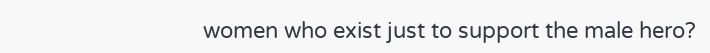women who exist just to support the male hero?